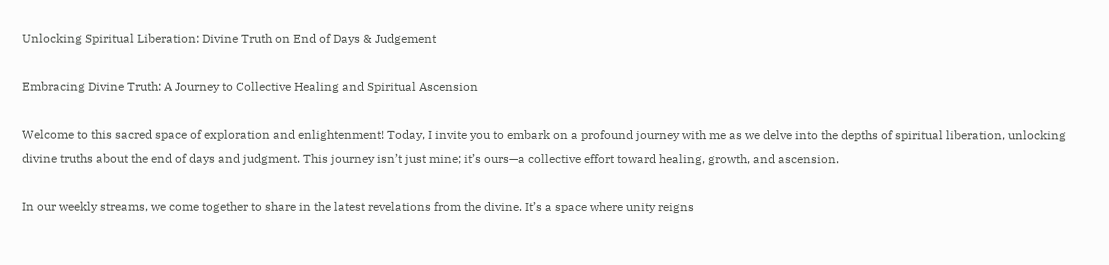Unlocking Spiritual Liberation: Divine Truth on End of Days & Judgement

Embracing Divine Truth: A Journey to Collective Healing and Spiritual Ascension

Welcome to this sacred space of exploration and enlightenment! Today, I invite you to embark on a profound journey with me as we delve into the depths of spiritual liberation, unlocking divine truths about the end of days and judgment. This journey isn’t just mine; it’s ours—a collective effort toward healing, growth, and ascension.

In our weekly streams, we come together to share in the latest revelations from the divine. It’s a space where unity reigns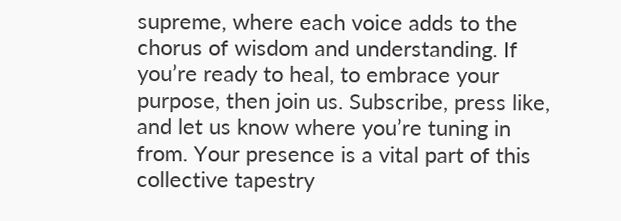supreme, where each voice adds to the chorus of wisdom and understanding. If you’re ready to heal, to embrace your purpose, then join us. Subscribe, press like, and let us know where you’re tuning in from. Your presence is a vital part of this collective tapestry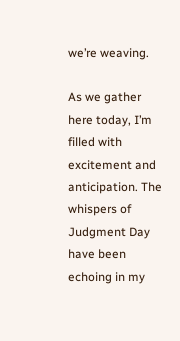we’re weaving.

As we gather here today, I’m filled with excitement and anticipation. The whispers of Judgment Day have been echoing in my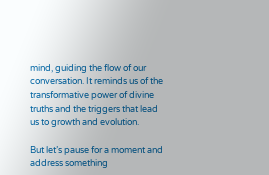mind, guiding the flow of our conversation. It reminds us of the transformative power of divine truths and the triggers that lead us to growth and evolution.

But let’s pause for a moment and address something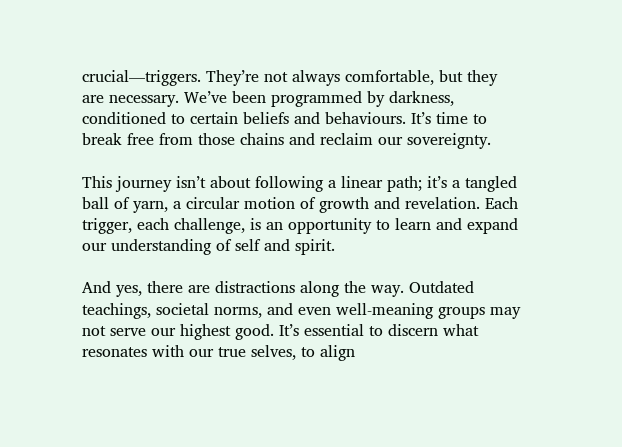crucial—triggers. They’re not always comfortable, but they are necessary. We’ve been programmed by darkness, conditioned to certain beliefs and behaviours. It’s time to break free from those chains and reclaim our sovereignty.

This journey isn’t about following a linear path; it’s a tangled ball of yarn, a circular motion of growth and revelation. Each trigger, each challenge, is an opportunity to learn and expand our understanding of self and spirit.

And yes, there are distractions along the way. Outdated teachings, societal norms, and even well-meaning groups may not serve our highest good. It’s essential to discern what resonates with our true selves, to align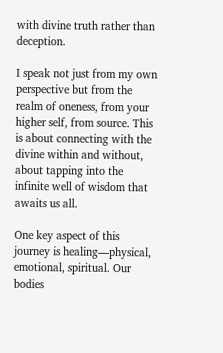with divine truth rather than deception.

I speak not just from my own perspective but from the realm of oneness, from your higher self, from source. This is about connecting with the divine within and without, about tapping into the infinite well of wisdom that awaits us all.

One key aspect of this journey is healing—physical, emotional, spiritual. Our bodies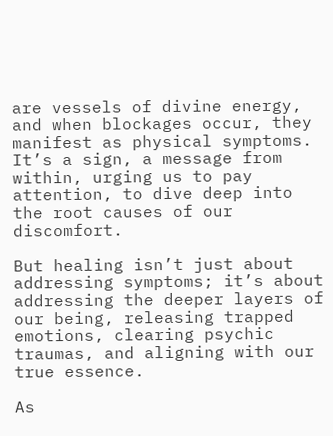are vessels of divine energy, and when blockages occur, they manifest as physical symptoms. It’s a sign, a message from within, urging us to pay attention, to dive deep into the root causes of our discomfort.

But healing isn’t just about addressing symptoms; it’s about addressing the deeper layers of our being, releasing trapped emotions, clearing psychic traumas, and aligning with our true essence.

As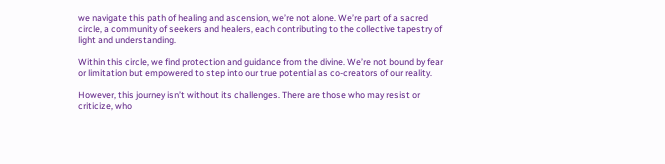we navigate this path of healing and ascension, we’re not alone. We’re part of a sacred circle, a community of seekers and healers, each contributing to the collective tapestry of light and understanding.

Within this circle, we find protection and guidance from the divine. We’re not bound by fear or limitation but empowered to step into our true potential as co-creators of our reality.

However, this journey isn’t without its challenges. There are those who may resist or criticize, who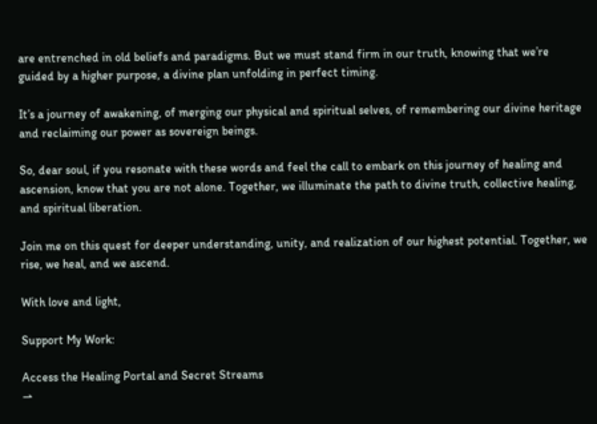are entrenched in old beliefs and paradigms. But we must stand firm in our truth, knowing that we’re guided by a higher purpose, a divine plan unfolding in perfect timing.

It’s a journey of awakening, of merging our physical and spiritual selves, of remembering our divine heritage and reclaiming our power as sovereign beings.

So, dear soul, if you resonate with these words and feel the call to embark on this journey of healing and ascension, know that you are not alone. Together, we illuminate the path to divine truth, collective healing, and spiritual liberation.

Join me on this quest for deeper understanding, unity, and realization of our highest potential. Together, we rise, we heal, and we ascend.

With love and light,

Support My Work:

Access the Healing Portal and Secret Streams
⇀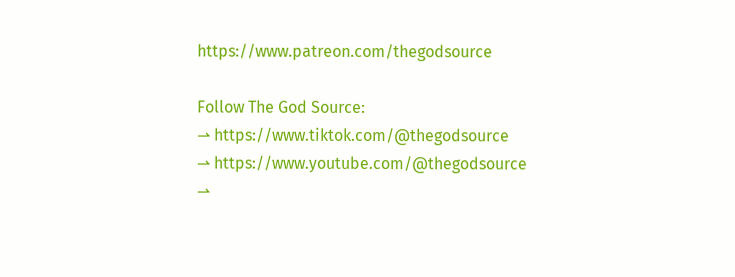https://www.patreon.com/thegodsource

Follow The God Source:
⇀ https://www.tiktok.com/@thegodsource
⇀ https://www.youtube.com/@thegodsource
⇀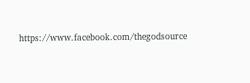https://www.facebook.com/thegodsource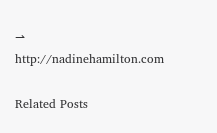⇀ http://nadinehamilton.com

Related Posts